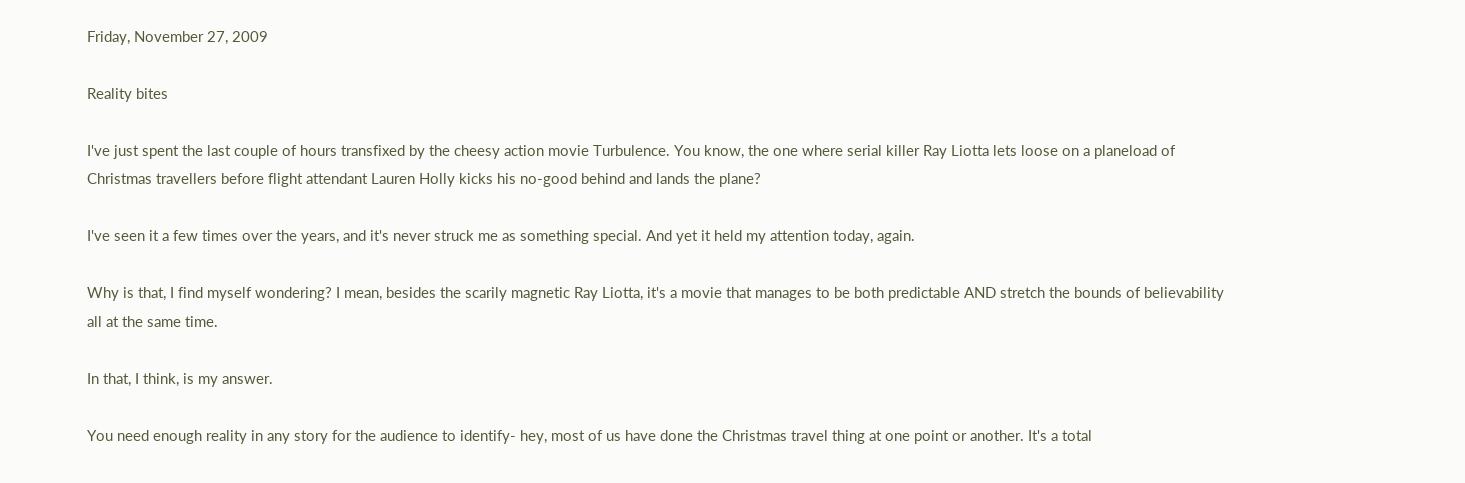Friday, November 27, 2009

Reality bites

I've just spent the last couple of hours transfixed by the cheesy action movie Turbulence. You know, the one where serial killer Ray Liotta lets loose on a planeload of Christmas travellers before flight attendant Lauren Holly kicks his no-good behind and lands the plane?

I've seen it a few times over the years, and it's never struck me as something special. And yet it held my attention today, again.

Why is that, I find myself wondering? I mean, besides the scarily magnetic Ray Liotta, it's a movie that manages to be both predictable AND stretch the bounds of believability all at the same time.

In that, I think, is my answer.

You need enough reality in any story for the audience to identify- hey, most of us have done the Christmas travel thing at one point or another. It's a total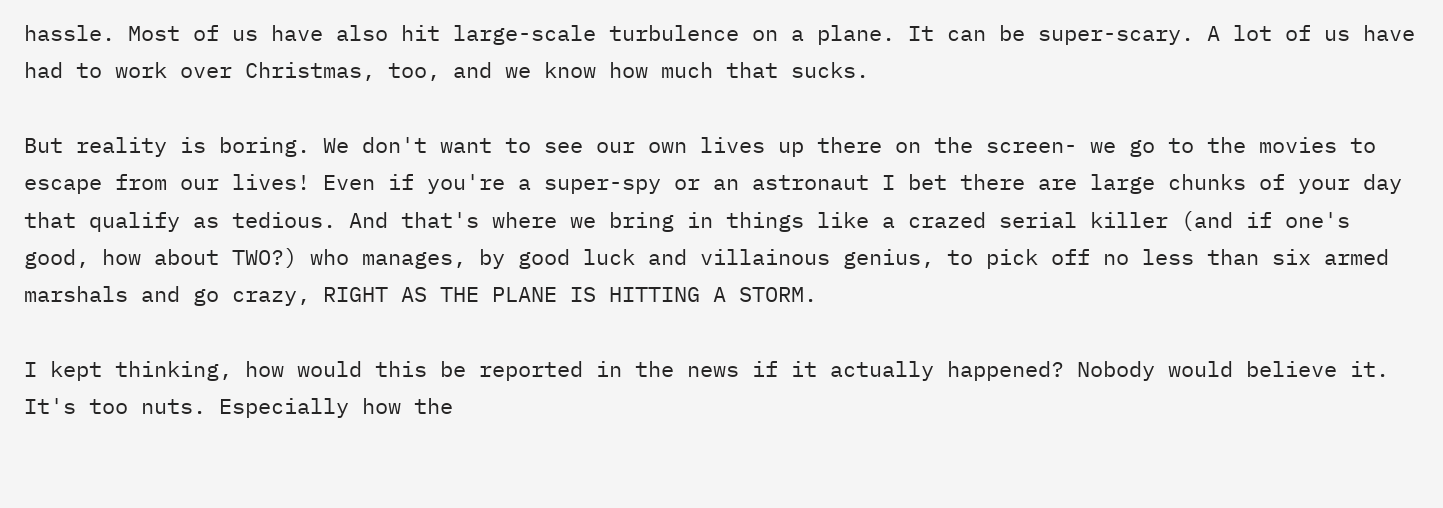hassle. Most of us have also hit large-scale turbulence on a plane. It can be super-scary. A lot of us have had to work over Christmas, too, and we know how much that sucks.

But reality is boring. We don't want to see our own lives up there on the screen- we go to the movies to escape from our lives! Even if you're a super-spy or an astronaut I bet there are large chunks of your day that qualify as tedious. And that's where we bring in things like a crazed serial killer (and if one's good, how about TWO?) who manages, by good luck and villainous genius, to pick off no less than six armed marshals and go crazy, RIGHT AS THE PLANE IS HITTING A STORM.

I kept thinking, how would this be reported in the news if it actually happened? Nobody would believe it. It's too nuts. Especially how the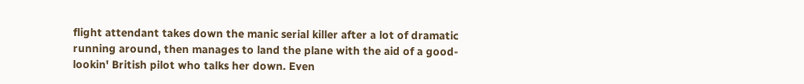flight attendant takes down the manic serial killer after a lot of dramatic running around, then manages to land the plane with the aid of a good-lookin' British pilot who talks her down. Even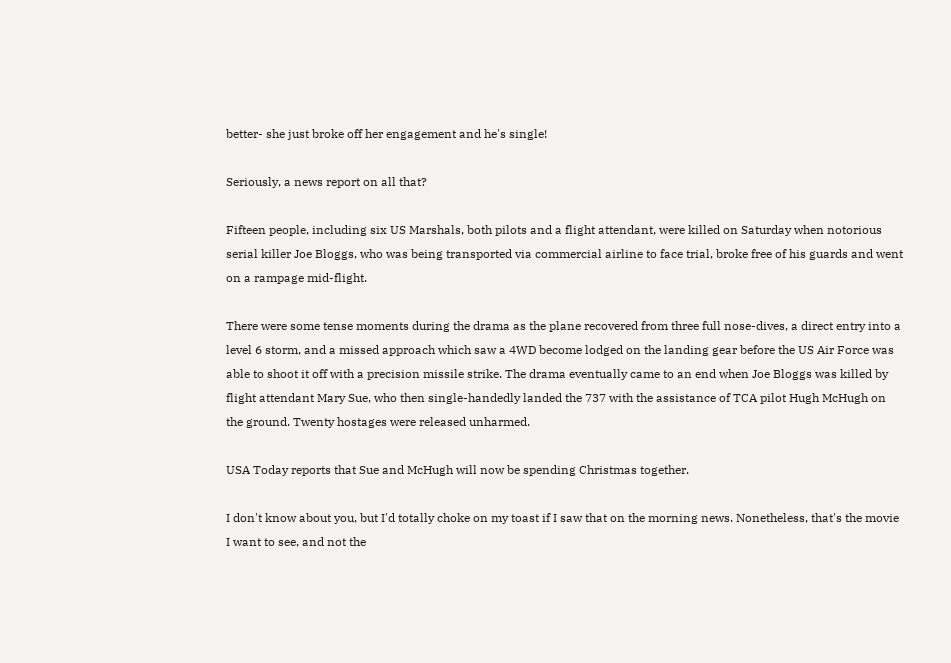better- she just broke off her engagement and he's single!

Seriously, a news report on all that?

Fifteen people, including six US Marshals, both pilots and a flight attendant, were killed on Saturday when notorious serial killer Joe Bloggs, who was being transported via commercial airline to face trial, broke free of his guards and went on a rampage mid-flight.

There were some tense moments during the drama as the plane recovered from three full nose-dives, a direct entry into a level 6 storm, and a missed approach which saw a 4WD become lodged on the landing gear before the US Air Force was able to shoot it off with a precision missile strike. The drama eventually came to an end when Joe Bloggs was killed by flight attendant Mary Sue, who then single-handedly landed the 737 with the assistance of TCA pilot Hugh McHugh on the ground. Twenty hostages were released unharmed.

USA Today reports that Sue and McHugh will now be spending Christmas together.

I don't know about you, but I'd totally choke on my toast if I saw that on the morning news. Nonetheless, that's the movie I want to see, and not the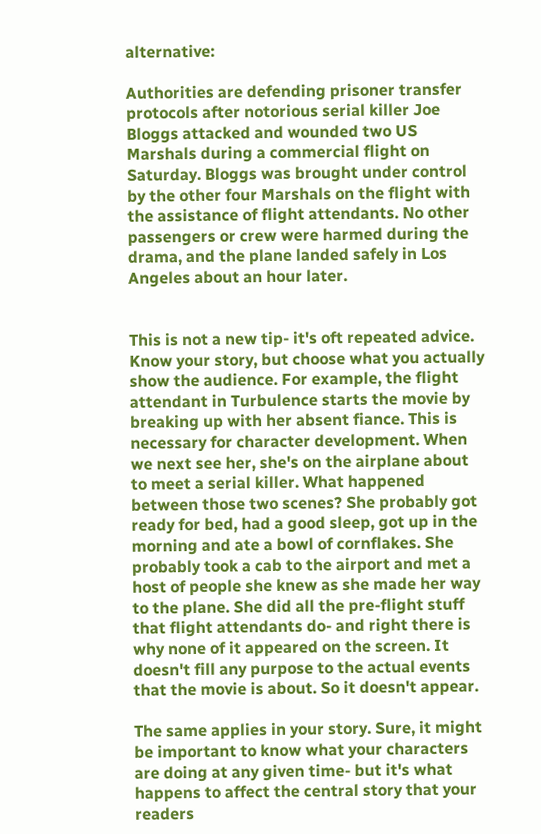alternative:

Authorities are defending prisoner transfer protocols after notorious serial killer Joe Bloggs attacked and wounded two US Marshals during a commercial flight on Saturday. Bloggs was brought under control by the other four Marshals on the flight with the assistance of flight attendants. No other passengers or crew were harmed during the drama, and the plane landed safely in Los Angeles about an hour later.


This is not a new tip- it's oft repeated advice. Know your story, but choose what you actually show the audience. For example, the flight attendant in Turbulence starts the movie by breaking up with her absent fiance. This is necessary for character development. When we next see her, she's on the airplane about to meet a serial killer. What happened between those two scenes? She probably got ready for bed, had a good sleep, got up in the morning and ate a bowl of cornflakes. She probably took a cab to the airport and met a host of people she knew as she made her way to the plane. She did all the pre-flight stuff that flight attendants do- and right there is why none of it appeared on the screen. It doesn't fill any purpose to the actual events that the movie is about. So it doesn't appear.

The same applies in your story. Sure, it might be important to know what your characters are doing at any given time- but it's what happens to affect the central story that your readers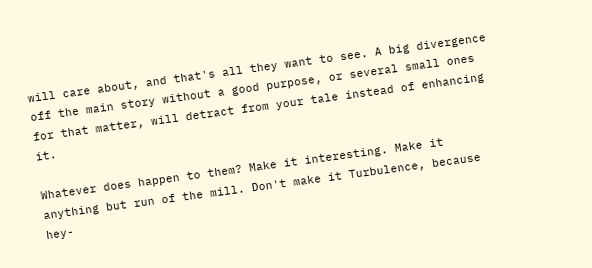will care about, and that's all they want to see. A big divergence off the main story without a good purpose, or several small ones for that matter, will detract from your tale instead of enhancing it.

Whatever does happen to them? Make it interesting. Make it anything but run of the mill. Don't make it Turbulence, because hey-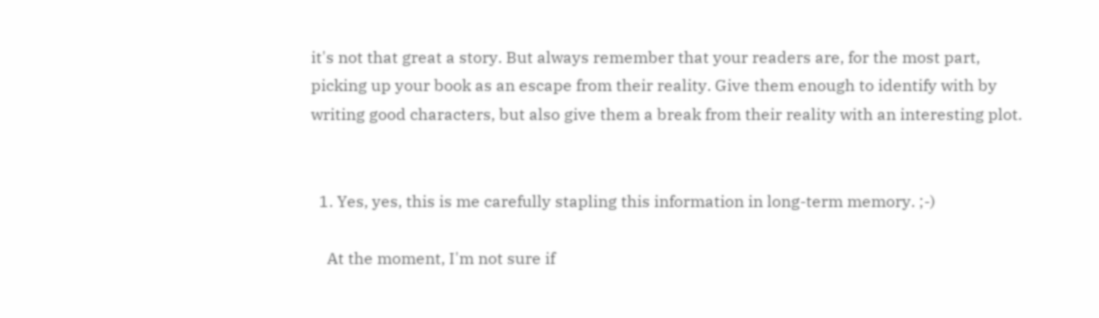it's not that great a story. But always remember that your readers are, for the most part, picking up your book as an escape from their reality. Give them enough to identify with by writing good characters, but also give them a break from their reality with an interesting plot.


  1. Yes, yes, this is me carefully stapling this information in long-term memory. ;-)

    At the moment, I'm not sure if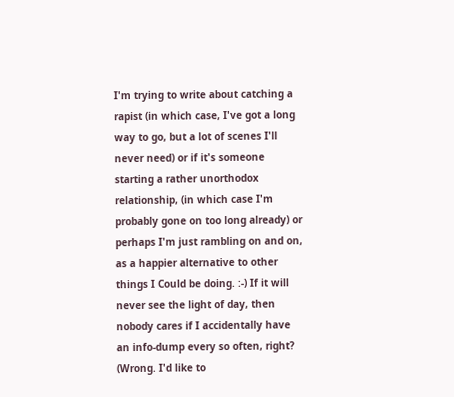I'm trying to write about catching a rapist (in which case, I've got a long way to go, but a lot of scenes I'll never need) or if it's someone starting a rather unorthodox relationship, (in which case I'm probably gone on too long already) or perhaps I'm just rambling on and on, as a happier alternative to other things I Could be doing. :-) If it will never see the light of day, then nobody cares if I accidentally have an info-dump every so often, right? (Wrong. I'd like to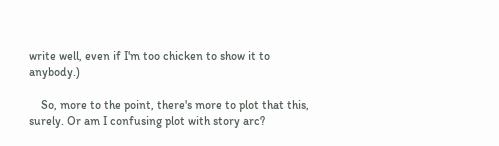write well, even if I'm too chicken to show it to anybody.)

    So, more to the point, there's more to plot that this, surely. Or am I confusing plot with story arc?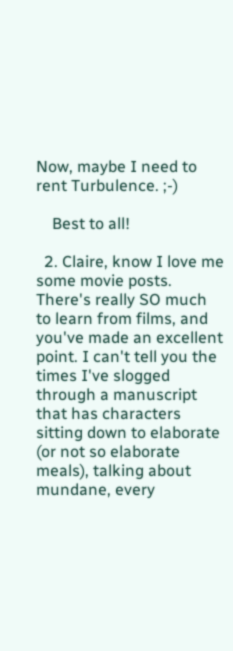Now, maybe I need to rent Turbulence. ;-)

    Best to all!

  2. Claire, know I love me some movie posts. There's really SO much to learn from films, and you've made an excellent point. I can't tell you the times I've slogged through a manuscript that has characters sitting down to elaborate (or not so elaborate meals), talking about mundane, every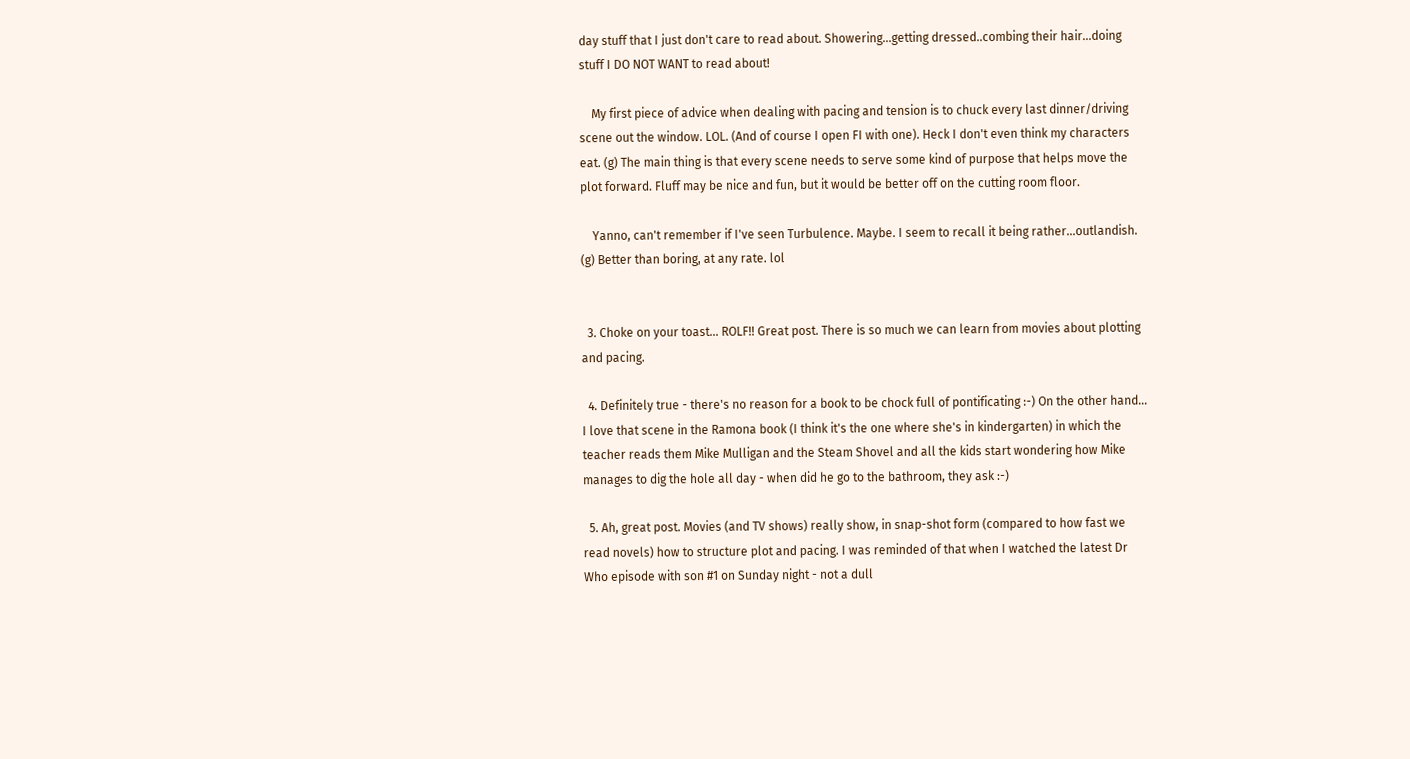day stuff that I just don't care to read about. Showering...getting dressed..combing their hair...doing stuff I DO NOT WANT to read about!

    My first piece of advice when dealing with pacing and tension is to chuck every last dinner/driving scene out the window. LOL. (And of course I open FI with one). Heck I don't even think my characters eat. (g) The main thing is that every scene needs to serve some kind of purpose that helps move the plot forward. Fluff may be nice and fun, but it would be better off on the cutting room floor.

    Yanno, can't remember if I've seen Turbulence. Maybe. I seem to recall it being rather...outlandish. (g) Better than boring, at any rate. lol


  3. Choke on your toast... ROLF!! Great post. There is so much we can learn from movies about plotting and pacing.

  4. Definitely true - there's no reason for a book to be chock full of pontificating :-) On the other hand... I love that scene in the Ramona book (I think it's the one where she's in kindergarten) in which the teacher reads them Mike Mulligan and the Steam Shovel and all the kids start wondering how Mike manages to dig the hole all day - when did he go to the bathroom, they ask :-)

  5. Ah, great post. Movies (and TV shows) really show, in snap-shot form (compared to how fast we read novels) how to structure plot and pacing. I was reminded of that when I watched the latest Dr Who episode with son #1 on Sunday night - not a dull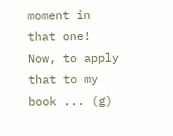moment in that one! Now, to apply that to my book ... (g)